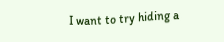I want to try hiding a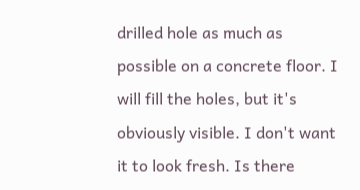drilled hole as much as possible on a concrete floor. I will fill the holes, but it's obviously visible. I don't want it to look fresh. Is there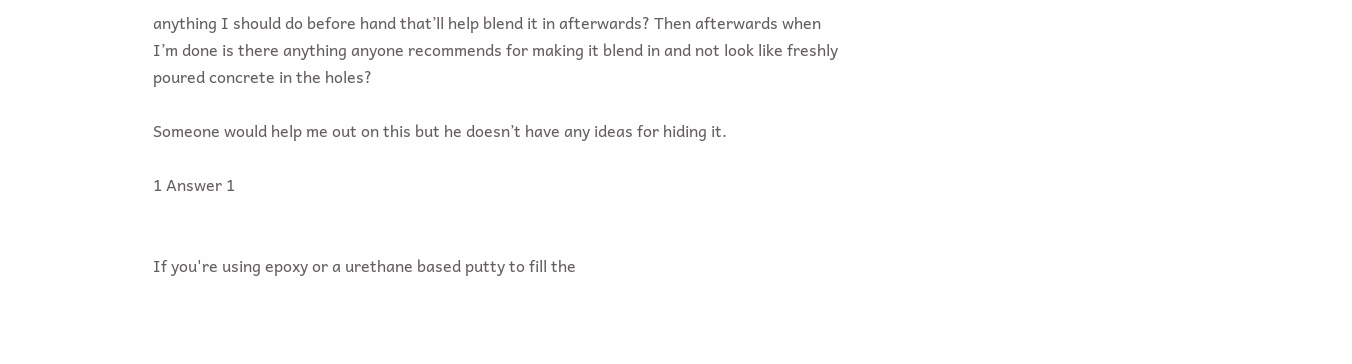anything I should do before hand that’ll help blend it in afterwards? Then afterwards when I’m done is there anything anyone recommends for making it blend in and not look like freshly poured concrete in the holes?

Someone would help me out on this but he doesn’t have any ideas for hiding it.

1 Answer 1


If you're using epoxy or a urethane based putty to fill the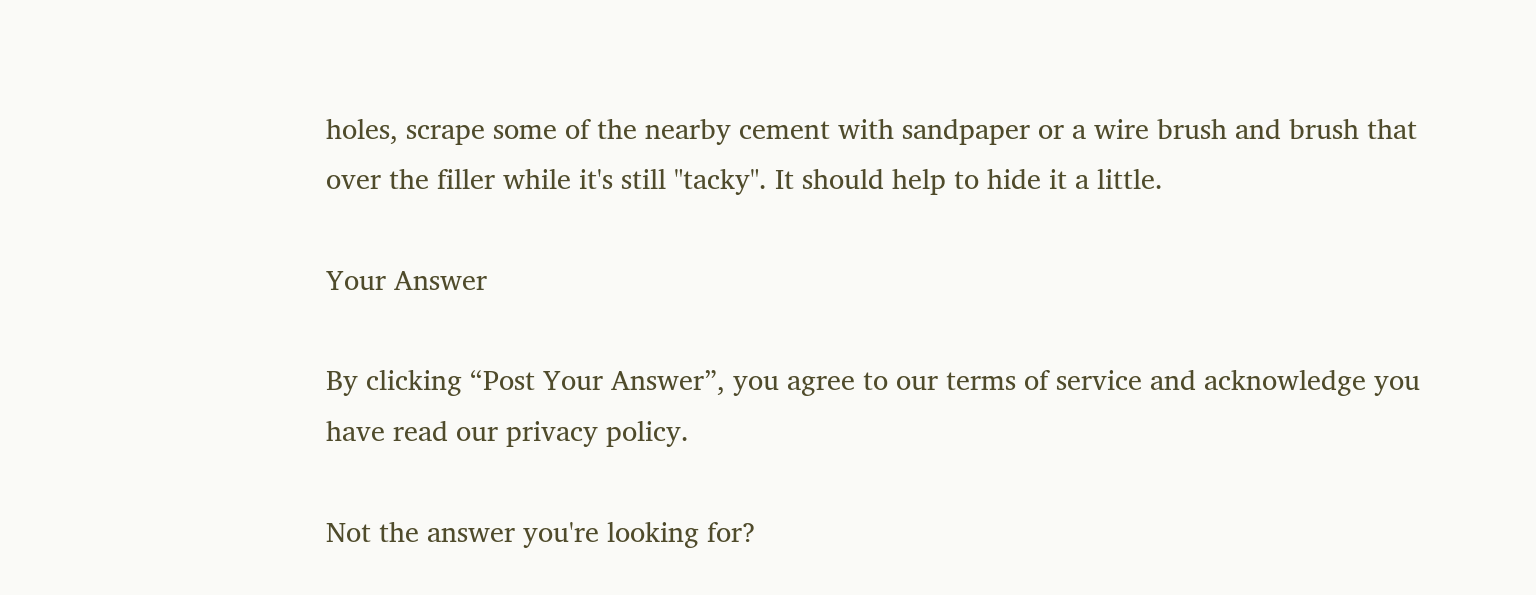holes, scrape some of the nearby cement with sandpaper or a wire brush and brush that over the filler while it's still "tacky". It should help to hide it a little.

Your Answer

By clicking “Post Your Answer”, you agree to our terms of service and acknowledge you have read our privacy policy.

Not the answer you're looking for?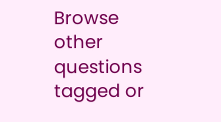Browse other questions tagged or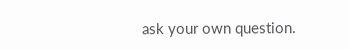ask your own question.